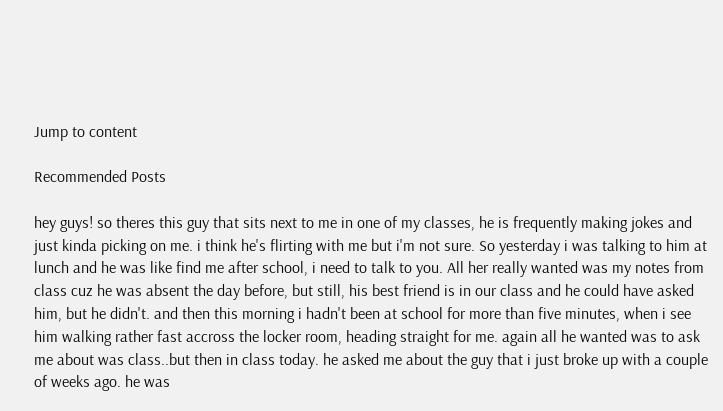Jump to content

Recommended Posts

hey guys! so theres this guy that sits next to me in one of my classes, he is frequently making jokes and just kinda picking on me. i think he's flirting with me but i'm not sure. So yesterday i was talking to him at lunch and he was like find me after school, i need to talk to you. All her really wanted was my notes from class cuz he was absent the day before, but still, his best friend is in our class and he could have asked him, but he didn't. and then this morning i hadn't been at school for more than five minutes, when i see him walking rather fast accross the locker room, heading straight for me. again all he wanted was to ask me about was class..but then in class today. he asked me about the guy that i just broke up with a couple of weeks ago. he was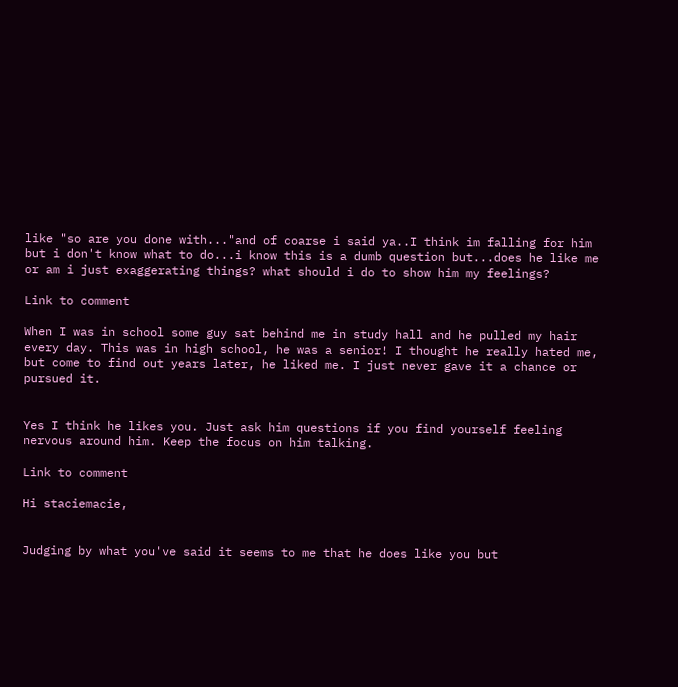like "so are you done with..."and of coarse i said ya..I think im falling for him but i don't know what to do...i know this is a dumb question but...does he like me or am i just exaggerating things? what should i do to show him my feelings?

Link to comment

When I was in school some guy sat behind me in study hall and he pulled my hair every day. This was in high school, he was a senior! I thought he really hated me, but come to find out years later, he liked me. I just never gave it a chance or pursued it.


Yes I think he likes you. Just ask him questions if you find yourself feeling nervous around him. Keep the focus on him talking.

Link to comment

Hi staciemacie,


Judging by what you've said it seems to me that he does like you but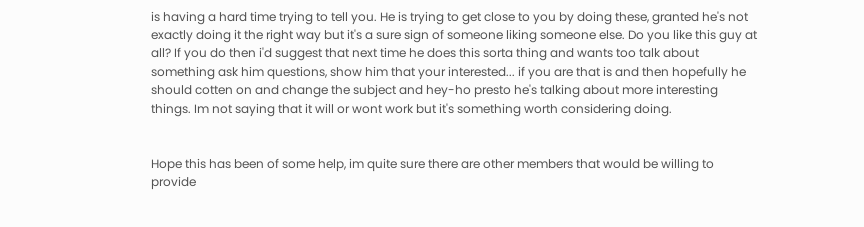is having a hard time trying to tell you. He is trying to get close to you by doing these, granted he's not exactly doing it the right way but it's a sure sign of someone liking someone else. Do you like this guy at all? If you do then i'd suggest that next time he does this sorta thing and wants too talk about something ask him questions, show him that your interested... if you are that is and then hopefully he should cotten on and change the subject and hey-ho presto he's talking about more interesting things. Im not saying that it will or wont work but it's something worth considering doing.


Hope this has been of some help, im quite sure there are other members that would be willing to provide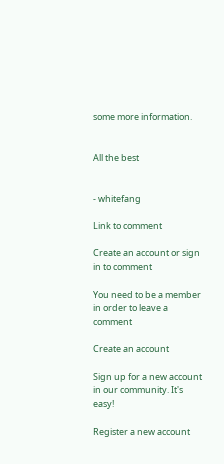some more information.


All the best


- whitefang

Link to comment

Create an account or sign in to comment

You need to be a member in order to leave a comment

Create an account

Sign up for a new account in our community. It's easy!

Register a new account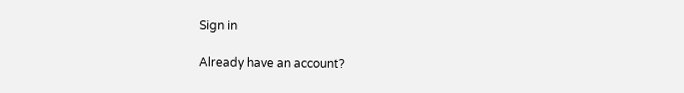Sign in

Already have an account?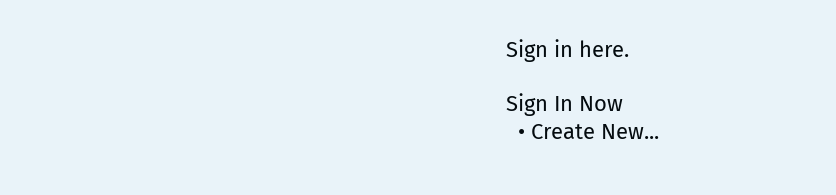Sign in here.

Sign In Now
  • Create New...